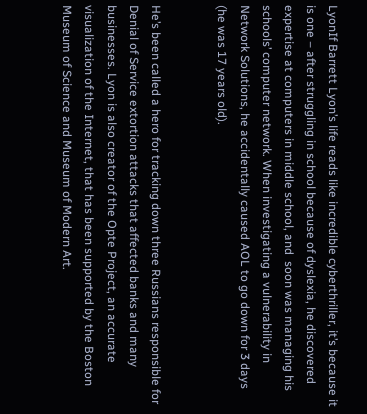LyonIf Barrett Lyon’s life reads like incredible cyberthriller, it’s because it is one – after struggling in school because of dyslexia, he discovered expertise at computers in middle school, and  soon was managing his schools’ computer network. When investigating a vulnerability in Network Solutions, he accidentally caused AOL to go down for 3 days (he was 17 years old).


He’s been called a hero for tracking down three Russians responsible for Denial of Service extortion attacks that affected banks and many businesses. Lyon is also creator of the Opte Project, an accurate visualization of the Internet, that has been supported by the Boston Museum of Science and Museum of Modern Art.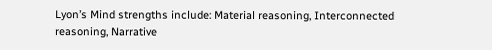Lyon’s Mind strengths include: Material reasoning, Interconnected reasoning, Narrative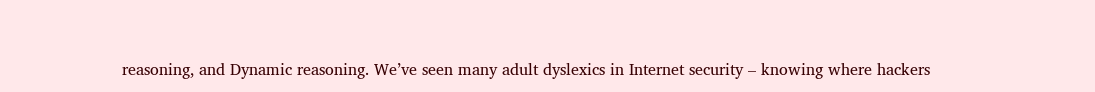reasoning, and Dynamic reasoning. We’ve seen many adult dyslexics in Internet security – knowing where hackers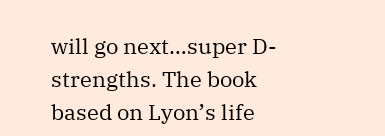will go next…super D-strengths. The book based on Lyon’s life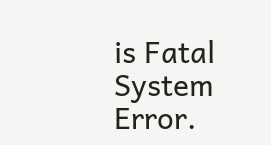is Fatal System Error.